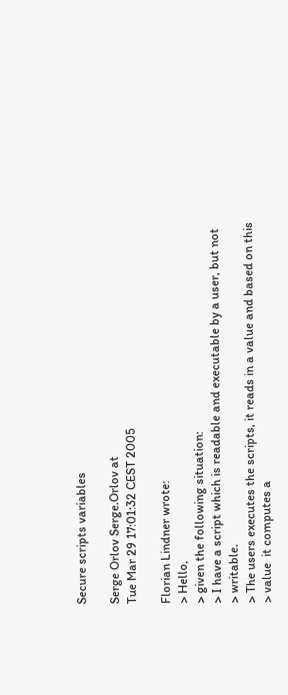Secure scripts variables

Serge Orlov Serge.Orlov at
Tue Mar 29 17:01:32 CEST 2005

Florian Lindner wrote:
> Hello,
> given the following situation:
> I have a script which is readable and executable by a user, but not
> writable.
> The users executes the scripts, it reads in a value and based on this
> value  it computes a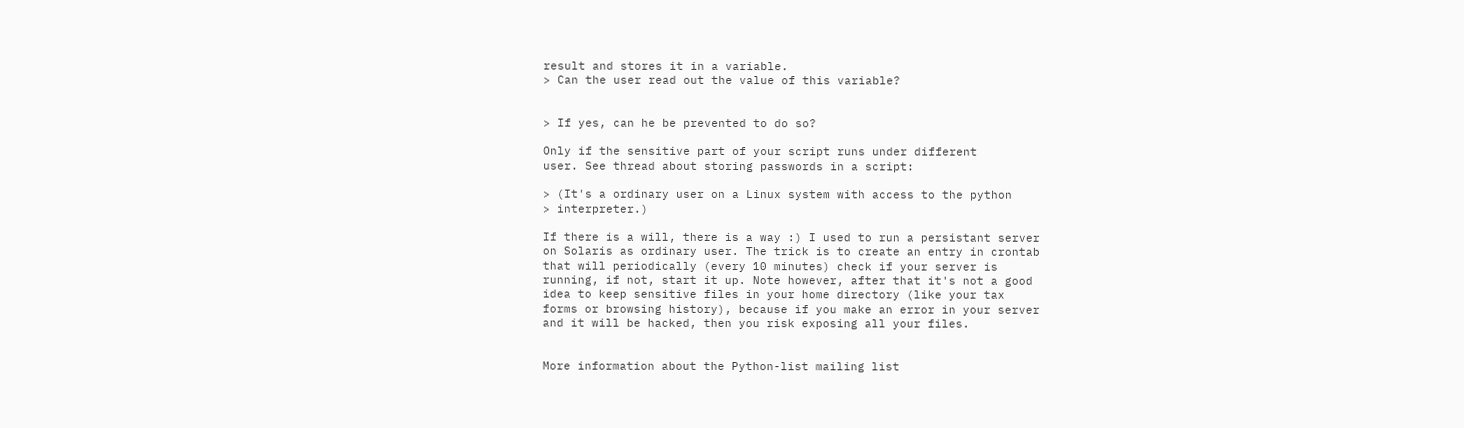result and stores it in a variable.
> Can the user read out the value of this variable?


> If yes, can he be prevented to do so?

Only if the sensitive part of your script runs under different
user. See thread about storing passwords in a script:

> (It's a ordinary user on a Linux system with access to the python
> interpreter.)

If there is a will, there is a way :) I used to run a persistant server
on Solaris as ordinary user. The trick is to create an entry in crontab
that will periodically (every 10 minutes) check if your server is
running, if not, start it up. Note however, after that it's not a good
idea to keep sensitive files in your home directory (like your tax
forms or browsing history), because if you make an error in your server
and it will be hacked, then you risk exposing all your files.


More information about the Python-list mailing list